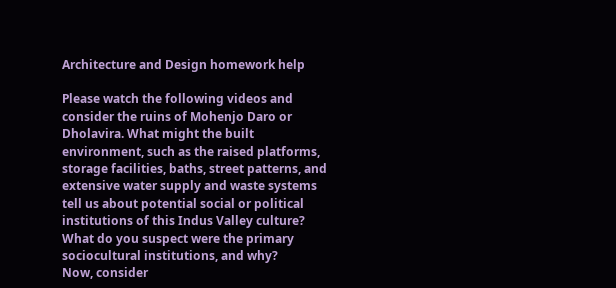Architecture and Design homework help

Please watch the following videos and consider the ruins of Mohenjo Daro or Dholavira. What might the built environment, such as the raised platforms, storage facilities, baths, street patterns, and extensive water supply and waste systems tell us about potential social or political institutions of this Indus Valley culture? What do you suspect were the primary sociocultural institutions, and why?
Now, consider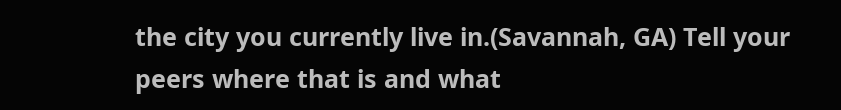the city you currently live in.(Savannah, GA) Tell your peers where that is and what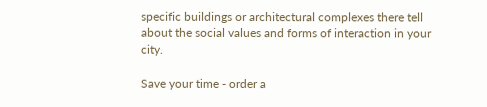specific buildings or architectural complexes there tell about the social values and forms of interaction in your city.

Save your time - order a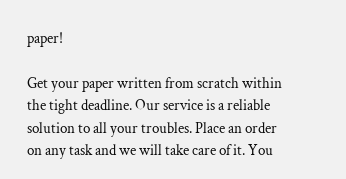paper!

Get your paper written from scratch within the tight deadline. Our service is a reliable solution to all your troubles. Place an order on any task and we will take care of it. You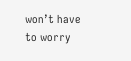won’t have to worry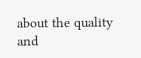about the quality and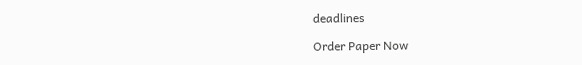deadlines

Order Paper Now